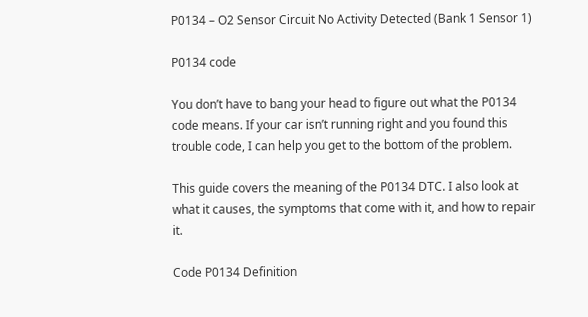P0134 – O2 Sensor Circuit No Activity Detected (Bank 1 Sensor 1)

P0134 code

You don’t have to bang your head to figure out what the P0134 code means. If your car isn’t running right and you found this trouble code, I can help you get to the bottom of the problem.

This guide covers the meaning of the P0134 DTC. I also look at what it causes, the symptoms that come with it, and how to repair it.

Code P0134 Definition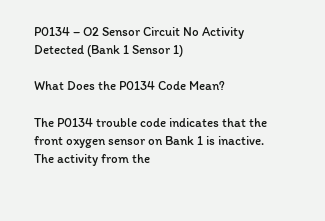P0134 – O2 Sensor Circuit No Activity Detected (Bank 1 Sensor 1)

What Does the P0134 Code Mean?

The P0134 trouble code indicates that the front oxygen sensor on Bank 1 is inactive. The activity from the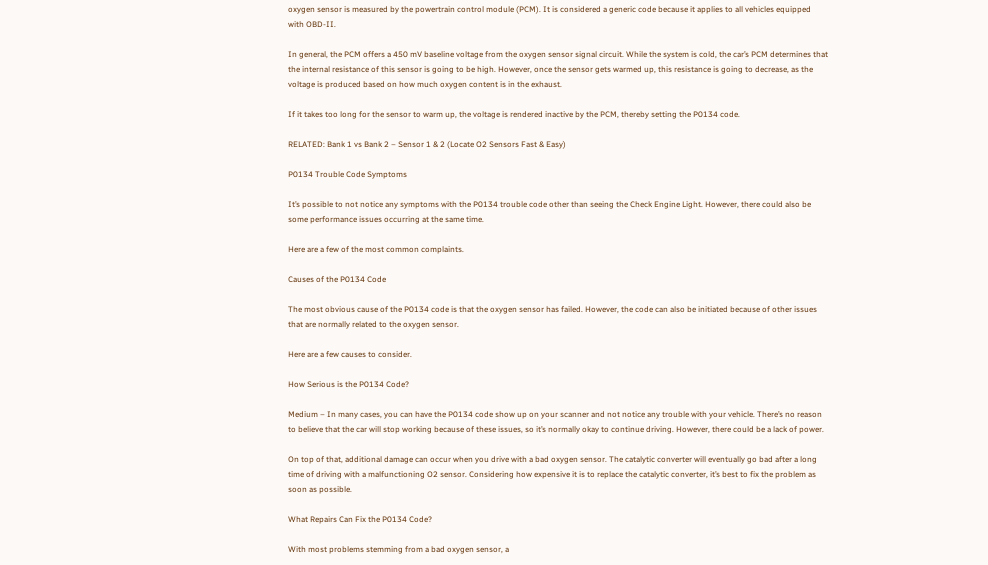oxygen sensor is measured by the powertrain control module (PCM). It is considered a generic code because it applies to all vehicles equipped with OBD-II.

In general, the PCM offers a 450 mV baseline voltage from the oxygen sensor signal circuit. While the system is cold, the car’s PCM determines that the internal resistance of this sensor is going to be high. However, once the sensor gets warmed up, this resistance is going to decrease, as the voltage is produced based on how much oxygen content is in the exhaust.

If it takes too long for the sensor to warm up, the voltage is rendered inactive by the PCM, thereby setting the P0134 code.

RELATED: Bank 1 vs Bank 2 – Sensor 1 & 2 (Locate O2 Sensors Fast & Easy)

P0134 Trouble Code Symptoms

It’s possible to not notice any symptoms with the P0134 trouble code other than seeing the Check Engine Light. However, there could also be some performance issues occurring at the same time.

Here are a few of the most common complaints.

Causes of the P0134 Code

The most obvious cause of the P0134 code is that the oxygen sensor has failed. However, the code can also be initiated because of other issues that are normally related to the oxygen sensor.

Here are a few causes to consider.

How Serious is the P0134 Code?

Medium – In many cases, you can have the P0134 code show up on your scanner and not notice any trouble with your vehicle. There’s no reason to believe that the car will stop working because of these issues, so it’s normally okay to continue driving. However, there could be a lack of power.

On top of that, additional damage can occur when you drive with a bad oxygen sensor. The catalytic converter will eventually go bad after a long time of driving with a malfunctioning O2 sensor. Considering how expensive it is to replace the catalytic converter, it’s best to fix the problem as soon as possible.

What Repairs Can Fix the P0134 Code?

With most problems stemming from a bad oxygen sensor, a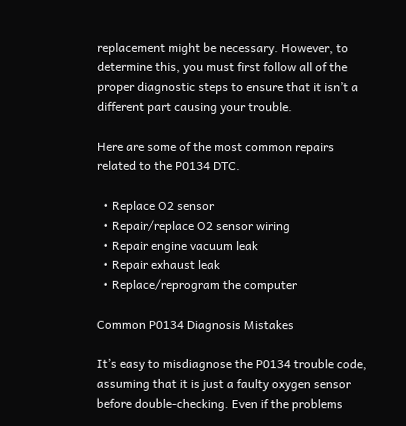replacement might be necessary. However, to determine this, you must first follow all of the proper diagnostic steps to ensure that it isn’t a different part causing your trouble.

Here are some of the most common repairs related to the P0134 DTC.

  • Replace O2 sensor
  • Repair/replace O2 sensor wiring
  • Repair engine vacuum leak
  • Repair exhaust leak
  • Replace/reprogram the computer

Common P0134 Diagnosis Mistakes

It’s easy to misdiagnose the P0134 trouble code, assuming that it is just a faulty oxygen sensor before double-checking. Even if the problems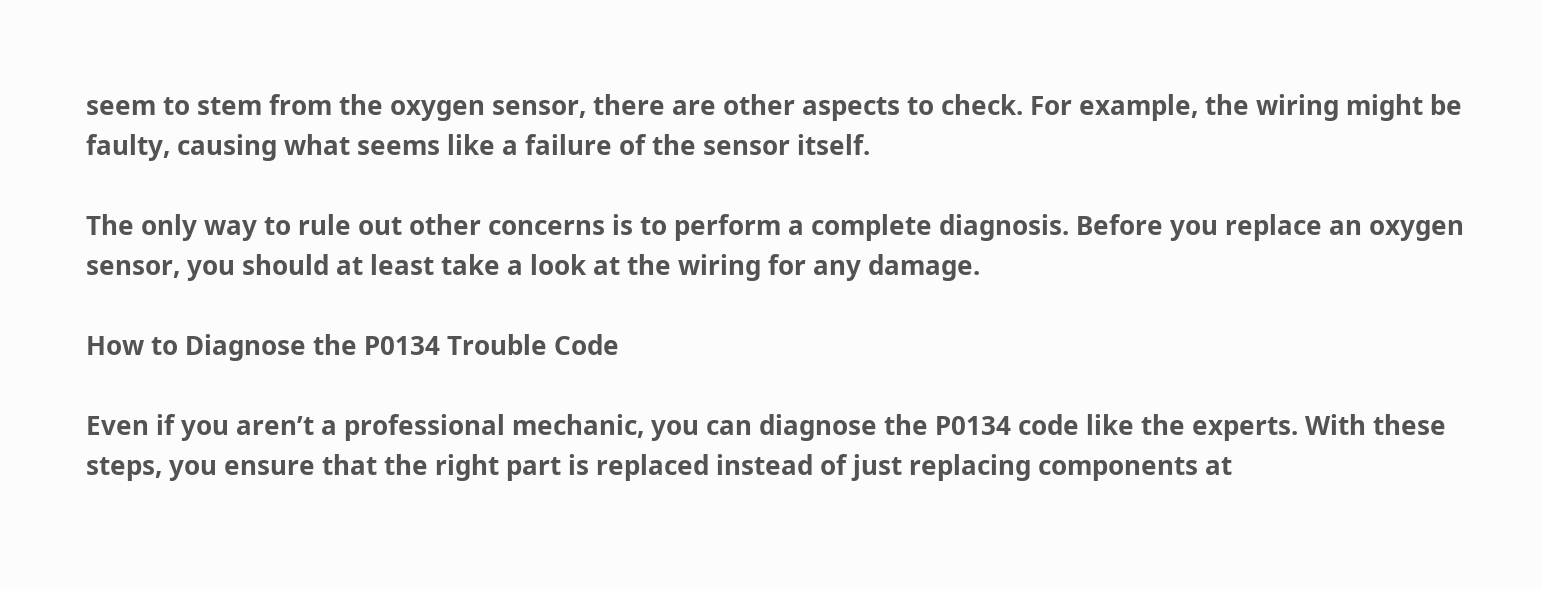seem to stem from the oxygen sensor, there are other aspects to check. For example, the wiring might be faulty, causing what seems like a failure of the sensor itself.

The only way to rule out other concerns is to perform a complete diagnosis. Before you replace an oxygen sensor, you should at least take a look at the wiring for any damage.

How to Diagnose the P0134 Trouble Code

Even if you aren’t a professional mechanic, you can diagnose the P0134 code like the experts. With these steps, you ensure that the right part is replaced instead of just replacing components at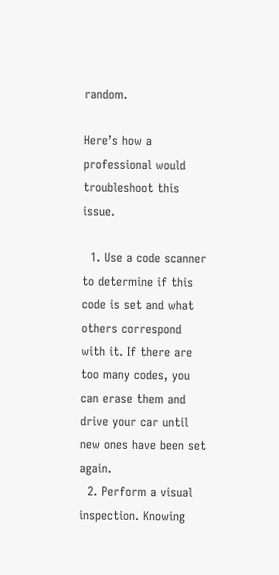random.

Here’s how a professional would troubleshoot this issue.

  1. Use a code scanner to determine if this code is set and what others correspond with it. If there are too many codes, you can erase them and drive your car until new ones have been set again.
  2. Perform a visual inspection. Knowing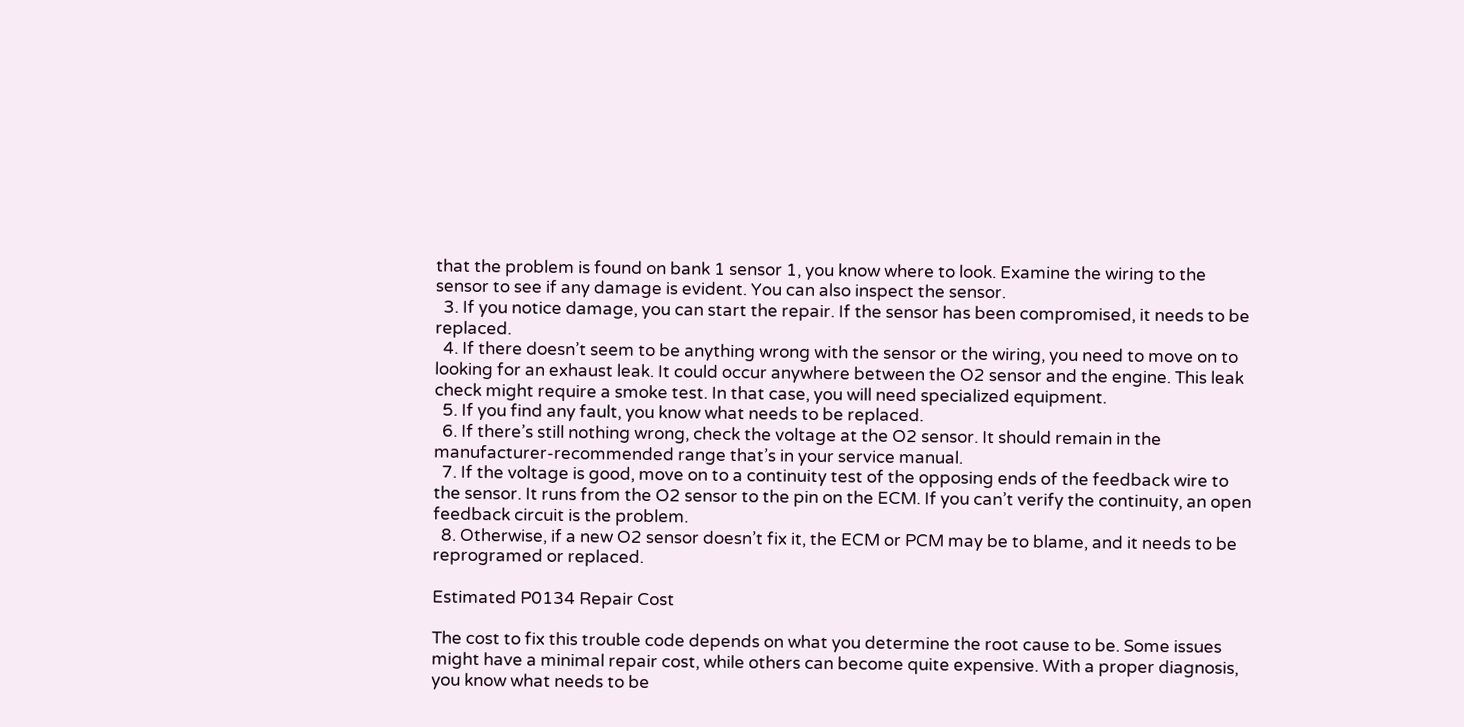that the problem is found on bank 1 sensor 1, you know where to look. Examine the wiring to the sensor to see if any damage is evident. You can also inspect the sensor.
  3. If you notice damage, you can start the repair. If the sensor has been compromised, it needs to be replaced.
  4. If there doesn’t seem to be anything wrong with the sensor or the wiring, you need to move on to looking for an exhaust leak. It could occur anywhere between the O2 sensor and the engine. This leak check might require a smoke test. In that case, you will need specialized equipment.
  5. If you find any fault, you know what needs to be replaced.
  6. If there’s still nothing wrong, check the voltage at the O2 sensor. It should remain in the manufacturer-recommended range that’s in your service manual.
  7. If the voltage is good, move on to a continuity test of the opposing ends of the feedback wire to the sensor. It runs from the O2 sensor to the pin on the ECM. If you can’t verify the continuity, an open feedback circuit is the problem.
  8. Otherwise, if a new O2 sensor doesn’t fix it, the ECM or PCM may be to blame, and it needs to be reprogramed or replaced.

Estimated P0134 Repair Cost

The cost to fix this trouble code depends on what you determine the root cause to be. Some issues might have a minimal repair cost, while others can become quite expensive. With a proper diagnosis, you know what needs to be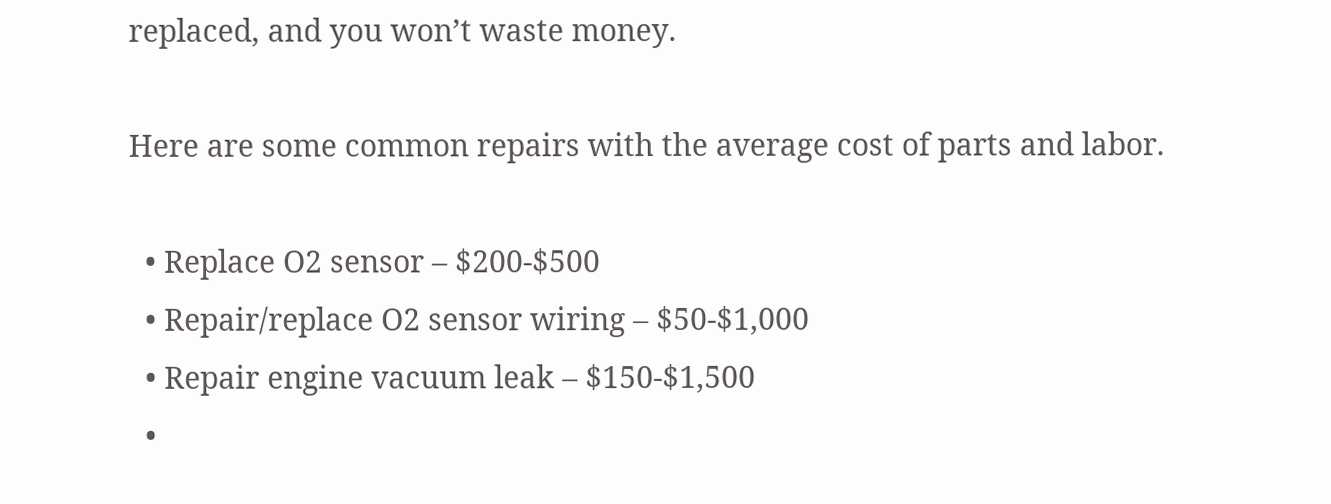replaced, and you won’t waste money.

Here are some common repairs with the average cost of parts and labor.

  • Replace O2 sensor – $200-$500
  • Repair/replace O2 sensor wiring – $50-$1,000
  • Repair engine vacuum leak – $150-$1,500
  •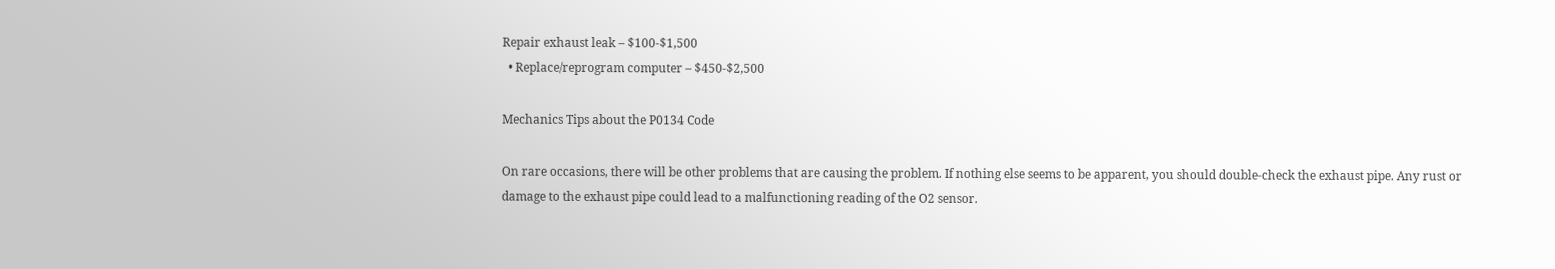Repair exhaust leak – $100-$1,500
  • Replace/reprogram computer – $450-$2,500

Mechanics Tips about the P0134 Code

On rare occasions, there will be other problems that are causing the problem. If nothing else seems to be apparent, you should double-check the exhaust pipe. Any rust or damage to the exhaust pipe could lead to a malfunctioning reading of the O2 sensor.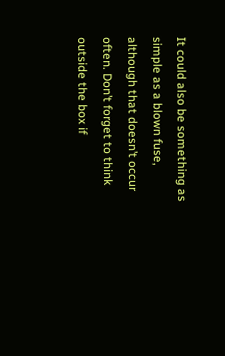It could also be something as simple as a blown fuse, although that doesn’t occur often. Don’t forget to think outside the box if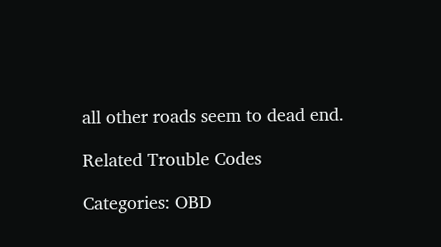all other roads seem to dead end.

Related Trouble Codes

Categories: OBD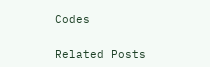Codes

Related Posts